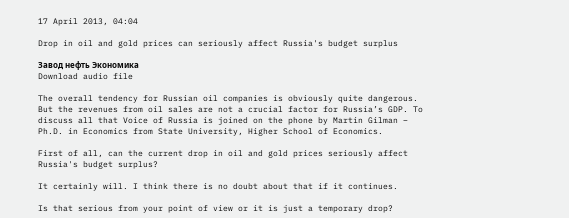17 April 2013, 04:04

Drop in oil and gold prices can seriously affect Russia's budget surplus

Завод нефть Экономика
Download audio file

The overall tendency for Russian oil companies is obviously quite dangerous. But the revenues from oil sales are not a crucial factor for Russia’s GDP. To discuss all that Voice of Russia is joined on the phone by Martin Gilman – Ph.D. in Economics from State University, Higher School of Economics.

First of all, can the current drop in oil and gold prices seriously affect Russia's budget surplus?

It certainly will. I think there is no doubt about that if it continues.

Is that serious from your point of view or it is just a temporary drop?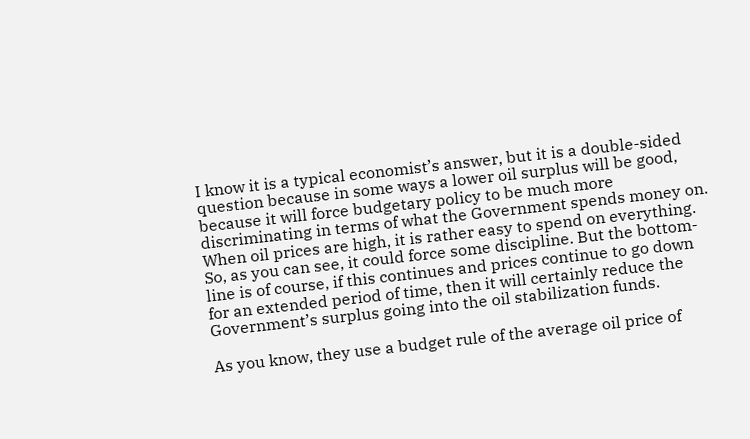I know it is a typical economist’s answer, but it is a double-sided question because in some ways a lower oil surplus will be good, because it will force budgetary policy to be much more discriminating in terms of what the Government spends money on. When oil prices are high, it is rather easy to spend on everything. So, as you can see, it could force some discipline. But the bottom-line is of course, if this continues and prices continue to go down for an extended period of time, then it will certainly reduce the Government’s surplus going into the oil stabilization funds.

As you know, they use a budget rule of the average oil price of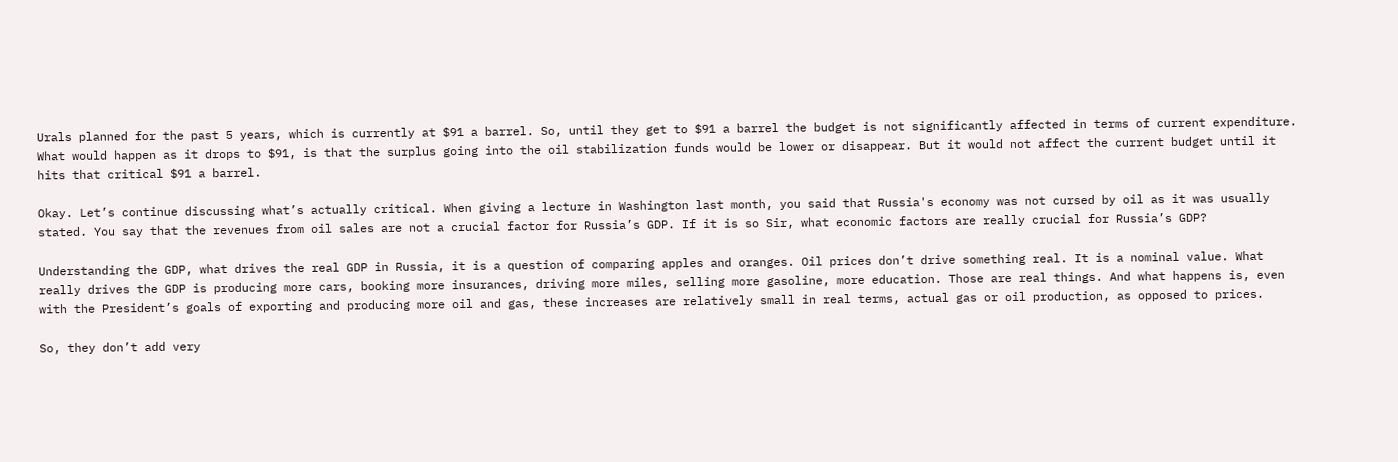Urals planned for the past 5 years, which is currently at $91 a barrel. So, until they get to $91 a barrel the budget is not significantly affected in terms of current expenditure. What would happen as it drops to $91, is that the surplus going into the oil stabilization funds would be lower or disappear. But it would not affect the current budget until it hits that critical $91 a barrel.

Okay. Let’s continue discussing what’s actually critical. When giving a lecture in Washington last month, you said that Russia's economy was not cursed by oil as it was usually stated. You say that the revenues from oil sales are not a crucial factor for Russia’s GDP. If it is so Sir, what economic factors are really crucial for Russia’s GDP?

Understanding the GDP, what drives the real GDP in Russia, it is a question of comparing apples and oranges. Oil prices don’t drive something real. It is a nominal value. What really drives the GDP is producing more cars, booking more insurances, driving more miles, selling more gasoline, more education. Those are real things. And what happens is, even with the President’s goals of exporting and producing more oil and gas, these increases are relatively small in real terms, actual gas or oil production, as opposed to prices.

So, they don’t add very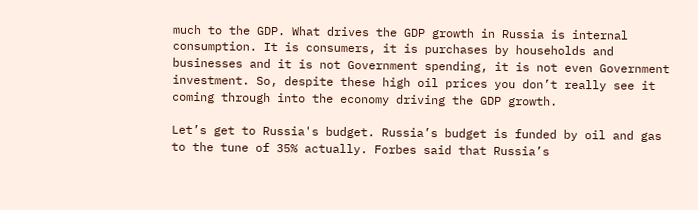much to the GDP. What drives the GDP growth in Russia is internal consumption. It is consumers, it is purchases by households and businesses and it is not Government spending, it is not even Government investment. So, despite these high oil prices you don’t really see it coming through into the economy driving the GDP growth.

Let’s get to Russia's budget. Russia’s budget is funded by oil and gas to the tune of 35% actually. Forbes said that Russia’s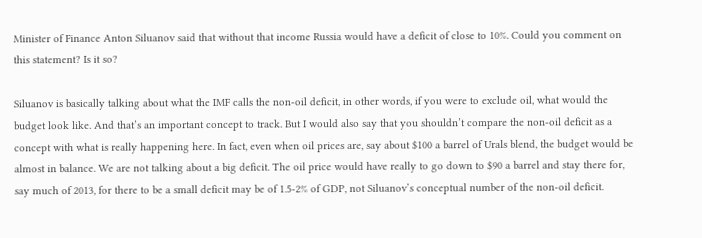Minister of Finance Anton Siluanov said that without that income Russia would have a deficit of close to 10%. Could you comment on this statement? Is it so?

Siluanov is basically talking about what the IMF calls the non-oil deficit, in other words, if you were to exclude oil, what would the budget look like. And that’s an important concept to track. But I would also say that you shouldn’t compare the non-oil deficit as a concept with what is really happening here. In fact, even when oil prices are, say about $100 a barrel of Urals blend, the budget would be almost in balance. We are not talking about a big deficit. The oil price would have really to go down to $90 a barrel and stay there for, say much of 2013, for there to be a small deficit may be of 1.5-2% of GDP, not Siluanov’s conceptual number of the non-oil deficit.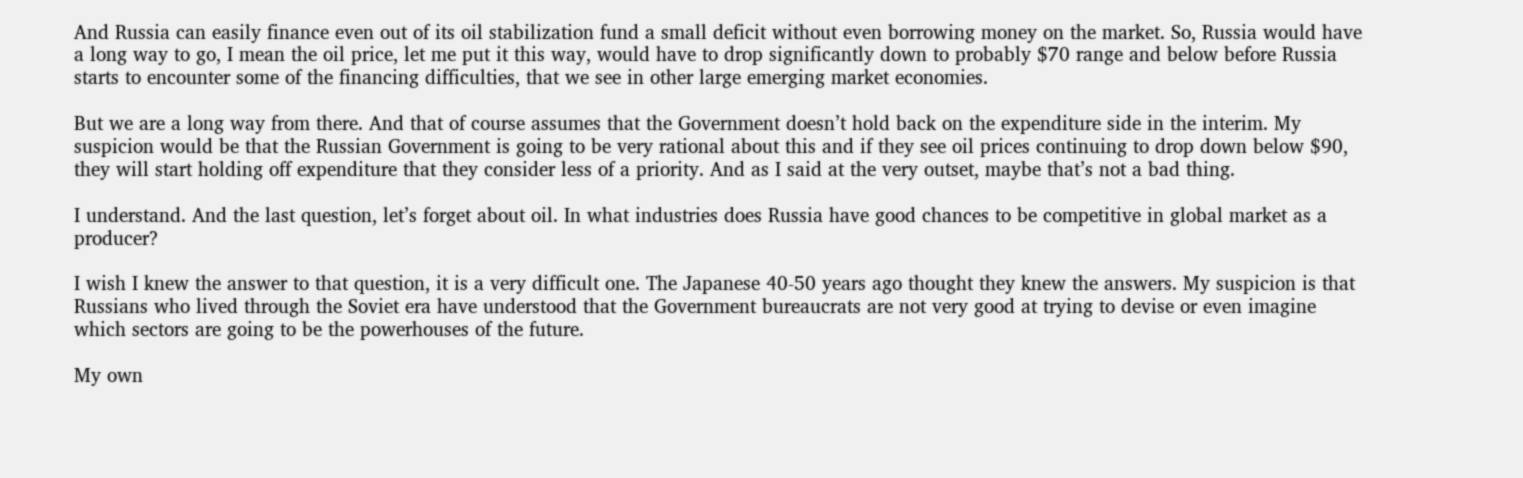And Russia can easily finance even out of its oil stabilization fund a small deficit without even borrowing money on the market. So, Russia would have a long way to go, I mean the oil price, let me put it this way, would have to drop significantly down to probably $70 range and below before Russia starts to encounter some of the financing difficulties, that we see in other large emerging market economies.

But we are a long way from there. And that of course assumes that the Government doesn’t hold back on the expenditure side in the interim. My suspicion would be that the Russian Government is going to be very rational about this and if they see oil prices continuing to drop down below $90, they will start holding off expenditure that they consider less of a priority. And as I said at the very outset, maybe that’s not a bad thing.

I understand. And the last question, let’s forget about oil. In what industries does Russia have good chances to be competitive in global market as a producer?

I wish I knew the answer to that question, it is a very difficult one. The Japanese 40-50 years ago thought they knew the answers. My suspicion is that Russians who lived through the Soviet era have understood that the Government bureaucrats are not very good at trying to devise or even imagine which sectors are going to be the powerhouses of the future.

My own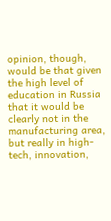opinion, though, would be that given the high level of education in Russia that it would be clearly not in the manufacturing area, but really in high-tech, innovation,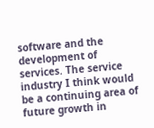software and the development of services. The service industry I think would be a continuing area of future growth in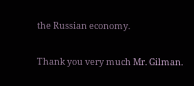the Russian economy.

Thank you very much Mr. Gilman.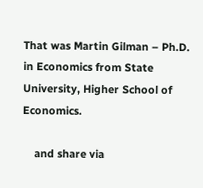That was Martin Gilman – Ph.D. in Economics from State University, Higher School of Economics.

    and share via